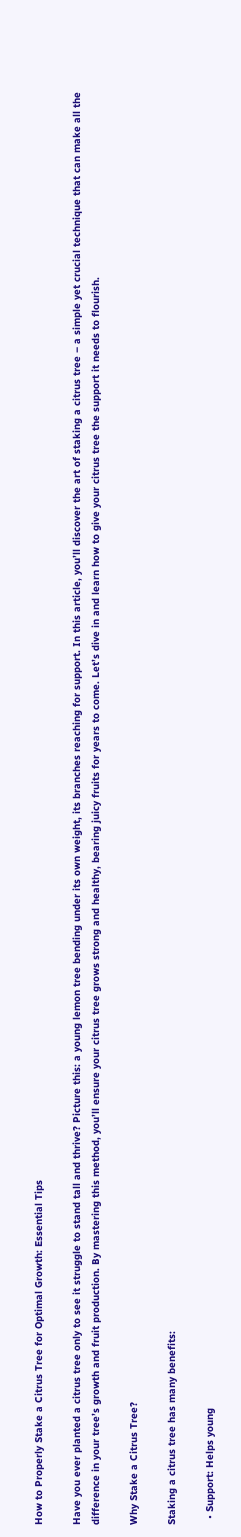How to Properly Stake a Citrus Tree for Optimal Growth: Essential Tips

Have you ever planted a citrus tree only to see it struggle to stand tall and thrive? Picture this: a young lemon tree bending under its own weight, its branches reaching for support. In this article, you’ll discover the art of staking a citrus tree – a simple yet crucial technique that can make all the difference in your tree’s growth and fruit production. By mastering this method, you’ll ensure your citrus tree grows strong and healthy, bearing juicy fruits for years to come. Let’s dive in and learn how to give your citrus tree the support it needs to flourish.

Why Stake a Citrus Tree?

Staking a citrus tree has many benefits:

  • Support: Helps young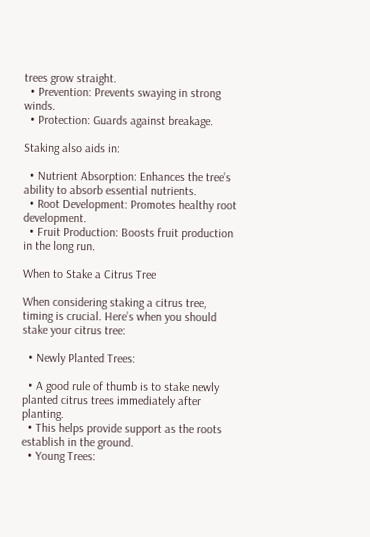trees grow straight.
  • Prevention: Prevents swaying in strong winds.
  • Protection: Guards against breakage.

Staking also aids in:

  • Nutrient Absorption: Enhances the tree’s ability to absorb essential nutrients.
  • Root Development: Promotes healthy root development.
  • Fruit Production: Boosts fruit production in the long run.

When to Stake a Citrus Tree

When considering staking a citrus tree, timing is crucial. Here’s when you should stake your citrus tree:

  • Newly Planted Trees:

  • A good rule of thumb is to stake newly planted citrus trees immediately after planting.
  • This helps provide support as the roots establish in the ground.
  • Young Trees: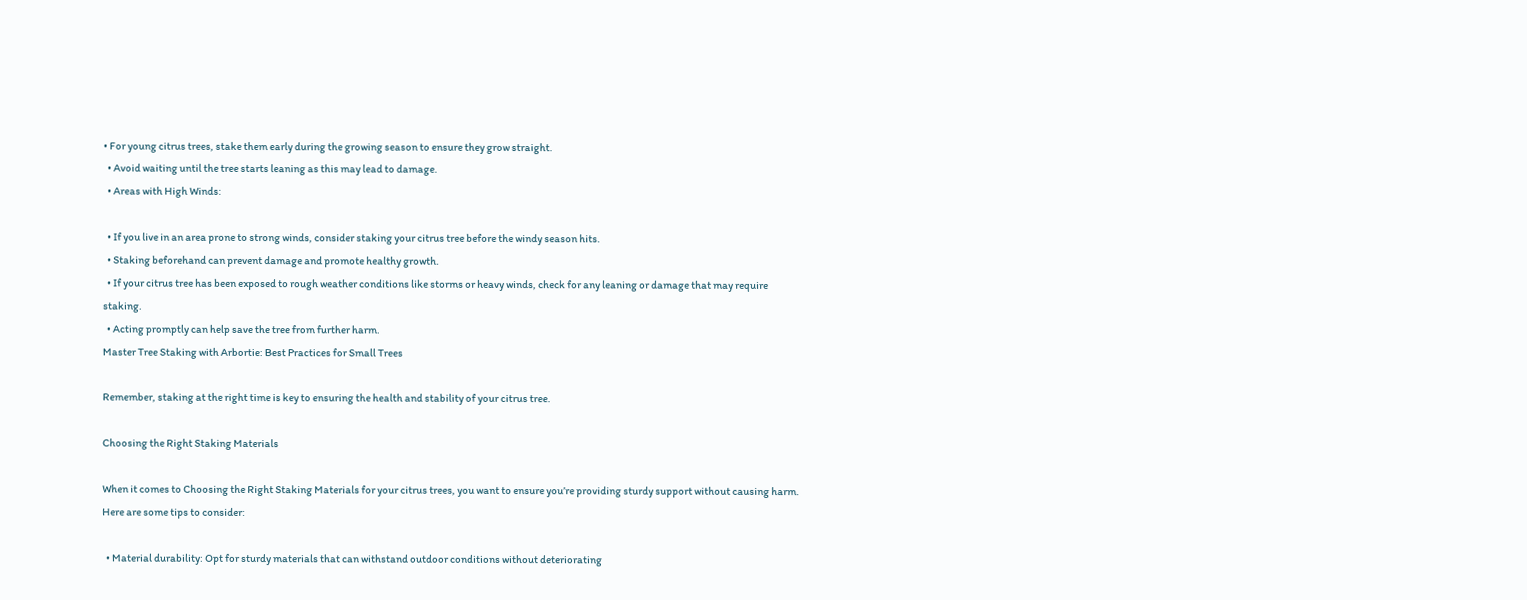• For young citrus trees, stake them early during the growing season to ensure they grow straight.
  • Avoid waiting until the tree starts leaning as this may lead to damage.
  • Areas with High Winds:

  • If you live in an area prone to strong winds, consider staking your citrus tree before the windy season hits.
  • Staking beforehand can prevent damage and promote healthy growth.
  • If your citrus tree has been exposed to rough weather conditions like storms or heavy winds, check for any leaning or damage that may require staking.
  • Acting promptly can help save the tree from further harm.
Master Tree Staking with Arbortie: Best Practices for Small Trees

Remember, staking at the right time is key to ensuring the health and stability of your citrus tree.

Choosing the Right Staking Materials

When it comes to Choosing the Right Staking Materials for your citrus trees, you want to ensure you’re providing sturdy support without causing harm. Here are some tips to consider:

  • Material durability: Opt for sturdy materials that can withstand outdoor conditions without deteriorating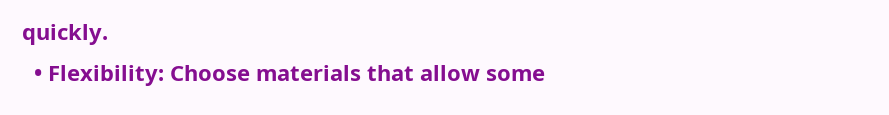quickly.
  • Flexibility: Choose materials that allow some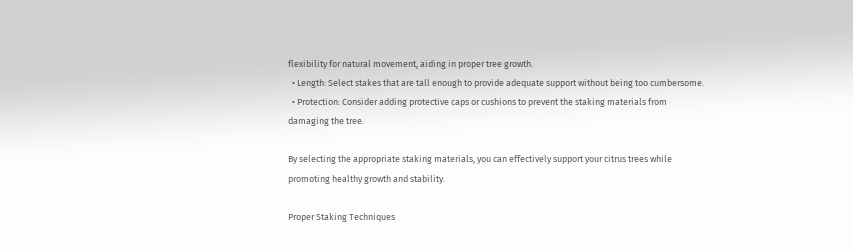flexibility for natural movement, aiding in proper tree growth.
  • Length: Select stakes that are tall enough to provide adequate support without being too cumbersome.
  • Protection: Consider adding protective caps or cushions to prevent the staking materials from damaging the tree.

By selecting the appropriate staking materials, you can effectively support your citrus trees while promoting healthy growth and stability.

Proper Staking Techniques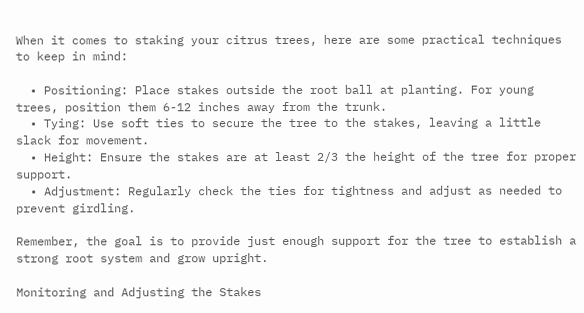When it comes to staking your citrus trees, here are some practical techniques to keep in mind:

  • Positioning: Place stakes outside the root ball at planting. For young trees, position them 6-12 inches away from the trunk.
  • Tying: Use soft ties to secure the tree to the stakes, leaving a little slack for movement.
  • Height: Ensure the stakes are at least 2/3 the height of the tree for proper support.
  • Adjustment: Regularly check the ties for tightness and adjust as needed to prevent girdling.

Remember, the goal is to provide just enough support for the tree to establish a strong root system and grow upright.

Monitoring and Adjusting the Stakes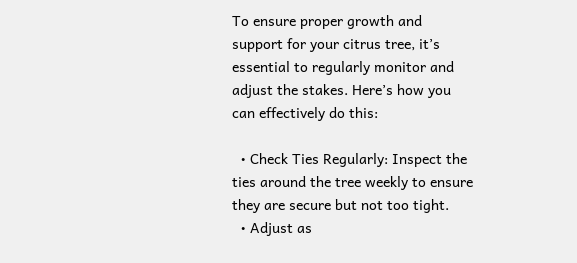To ensure proper growth and support for your citrus tree, it’s essential to regularly monitor and adjust the stakes. Here’s how you can effectively do this:

  • Check Ties Regularly: Inspect the ties around the tree weekly to ensure they are secure but not too tight.
  • Adjust as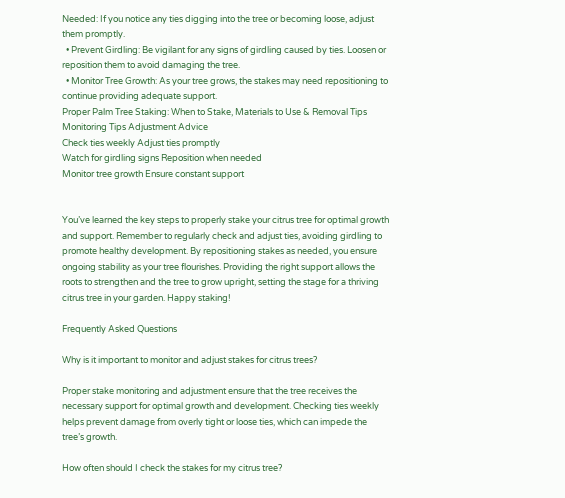Needed: If you notice any ties digging into the tree or becoming loose, adjust them promptly.
  • Prevent Girdling: Be vigilant for any signs of girdling caused by ties. Loosen or reposition them to avoid damaging the tree.
  • Monitor Tree Growth: As your tree grows, the stakes may need repositioning to continue providing adequate support.
Proper Palm Tree Staking: When to Stake, Materials to Use & Removal Tips
Monitoring Tips Adjustment Advice
Check ties weekly Adjust ties promptly
Watch for girdling signs Reposition when needed
Monitor tree growth Ensure constant support


You’ve learned the key steps to properly stake your citrus tree for optimal growth and support. Remember to regularly check and adjust ties, avoiding girdling to promote healthy development. By repositioning stakes as needed, you ensure ongoing stability as your tree flourishes. Providing the right support allows the roots to strengthen and the tree to grow upright, setting the stage for a thriving citrus tree in your garden. Happy staking!

Frequently Asked Questions

Why is it important to monitor and adjust stakes for citrus trees?

Proper stake monitoring and adjustment ensure that the tree receives the necessary support for optimal growth and development. Checking ties weekly helps prevent damage from overly tight or loose ties, which can impede the tree’s growth.

How often should I check the stakes for my citrus tree?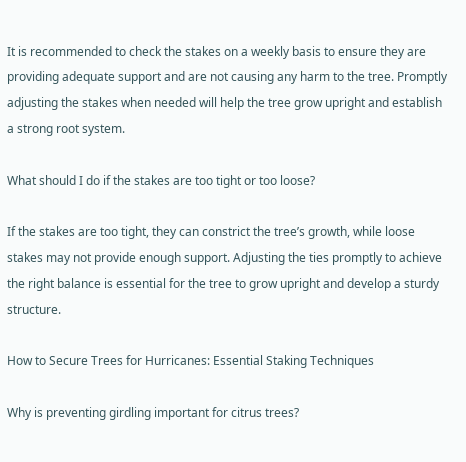It is recommended to check the stakes on a weekly basis to ensure they are providing adequate support and are not causing any harm to the tree. Promptly adjusting the stakes when needed will help the tree grow upright and establish a strong root system.

What should I do if the stakes are too tight or too loose?

If the stakes are too tight, they can constrict the tree’s growth, while loose stakes may not provide enough support. Adjusting the ties promptly to achieve the right balance is essential for the tree to grow upright and develop a sturdy structure.

How to Secure Trees for Hurricanes: Essential Staking Techniques

Why is preventing girdling important for citrus trees?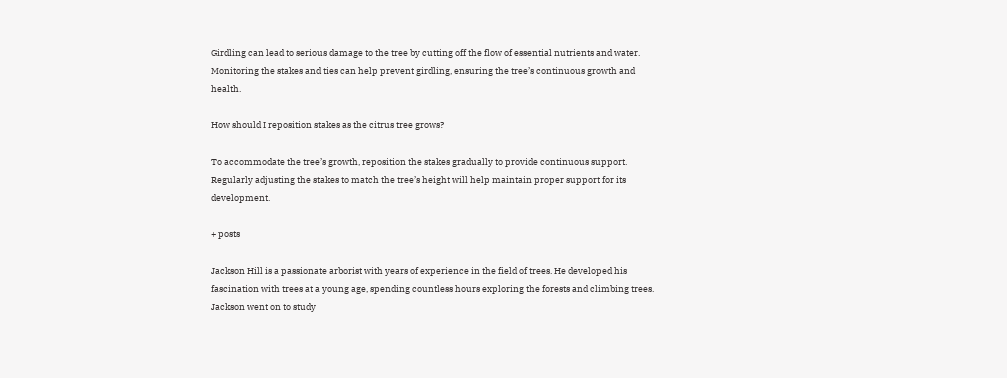Girdling can lead to serious damage to the tree by cutting off the flow of essential nutrients and water. Monitoring the stakes and ties can help prevent girdling, ensuring the tree’s continuous growth and health.

How should I reposition stakes as the citrus tree grows?

To accommodate the tree’s growth, reposition the stakes gradually to provide continuous support. Regularly adjusting the stakes to match the tree’s height will help maintain proper support for its development.

+ posts

Jackson Hill is a passionate arborist with years of experience in the field of trees. He developed his fascination with trees at a young age, spending countless hours exploring the forests and climbing trees. Jackson went on to study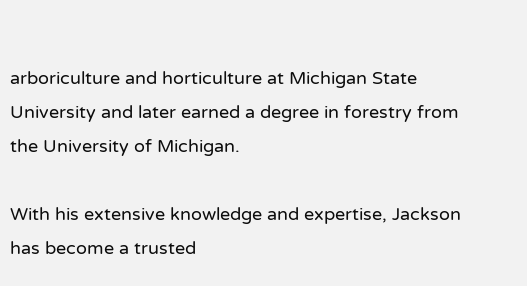arboriculture and horticulture at Michigan State University and later earned a degree in forestry from the University of Michigan.

With his extensive knowledge and expertise, Jackson has become a trusted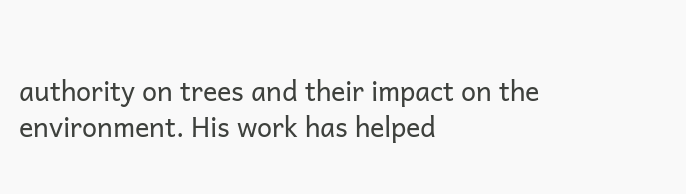authority on trees and their impact on the environment. His work has helped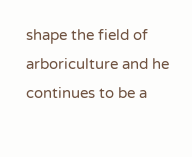shape the field of arboriculture and he continues to be a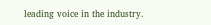leading voice in the industry.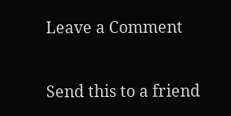Leave a Comment

Send this to a friend